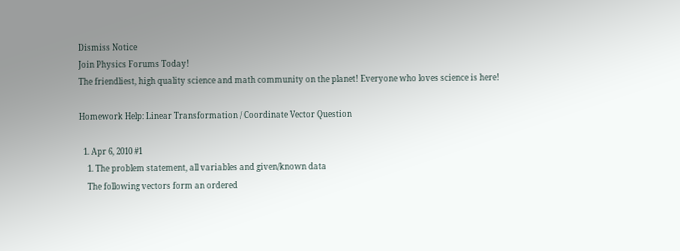Dismiss Notice
Join Physics Forums Today!
The friendliest, high quality science and math community on the planet! Everyone who loves science is here!

Homework Help: Linear Transformation / Coordinate Vector Question

  1. Apr 6, 2010 #1
    1. The problem statement, all variables and given/known data
    The following vectors form an ordered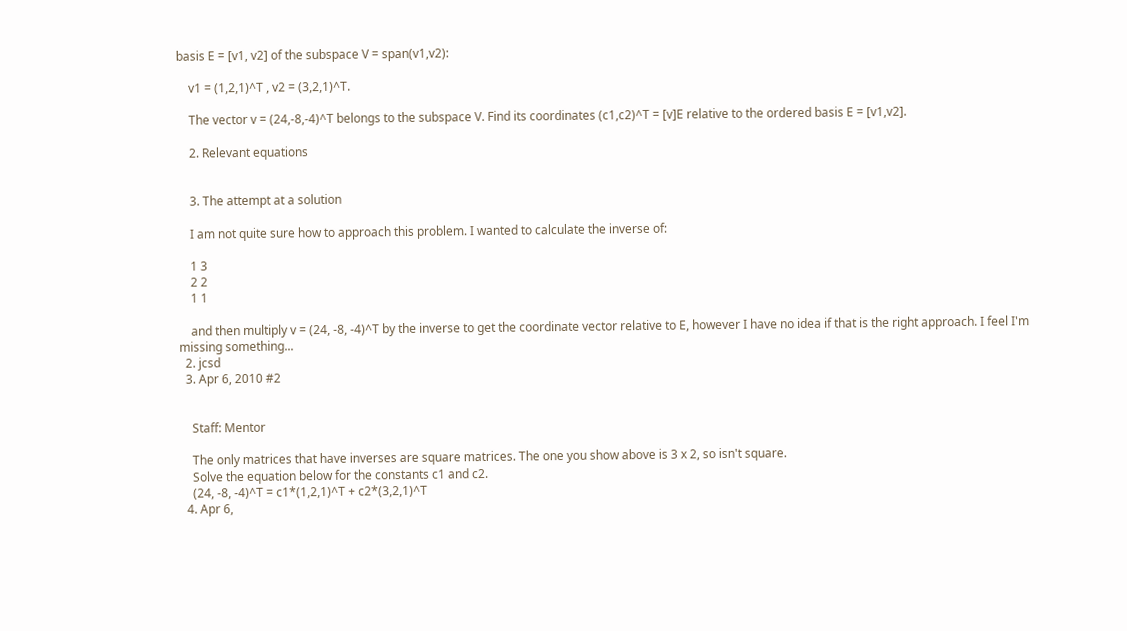basis E = [v1, v2] of the subspace V = span(v1,v2):

    v1 = (1,2,1)^T , v2 = (3,2,1)^T.

    The vector v = (24,-8,-4)^T belongs to the subspace V. Find its coordinates (c1,c2)^T = [v]E relative to the ordered basis E = [v1,v2].

    2. Relevant equations


    3. The attempt at a solution

    I am not quite sure how to approach this problem. I wanted to calculate the inverse of:

    1 3
    2 2
    1 1

    and then multiply v = (24, -8, -4)^T by the inverse to get the coordinate vector relative to E, however I have no idea if that is the right approach. I feel I'm missing something...
  2. jcsd
  3. Apr 6, 2010 #2


    Staff: Mentor

    The only matrices that have inverses are square matrices. The one you show above is 3 x 2, so isn't square.
    Solve the equation below for the constants c1 and c2.
    (24, -8, -4)^T = c1*(1,2,1)^T + c2*(3,2,1)^T
  4. Apr 6,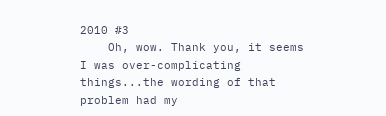2010 #3
    Oh, wow. Thank you, it seems I was over-complicating things...the wording of that problem had my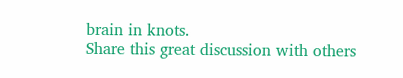brain in knots.
Share this great discussion with others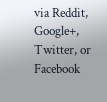via Reddit, Google+, Twitter, or Facebook